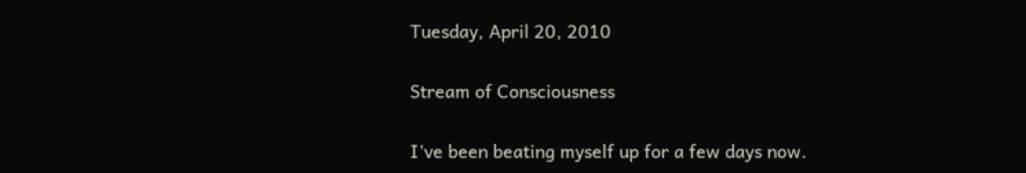Tuesday, April 20, 2010

Stream of Consciousness

I've been beating myself up for a few days now.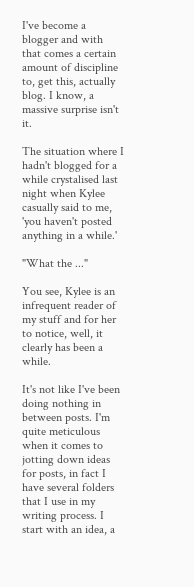I've become a blogger and with that comes a certain amount of discipline to, get this, actually blog. I know, a massive surprise isn't it.

The situation where I hadn't blogged for a while crystalised last night when Kylee casually said to me, 'you haven't posted anything in a while.'

"What the ..."

You see, Kylee is an infrequent reader of my stuff and for her to notice, well, it clearly has been a while.

It's not like I've been doing nothing in between posts. I'm quite meticulous when it comes to jotting down ideas for posts, in fact I have several folders that I use in my writing process. I start with an idea, a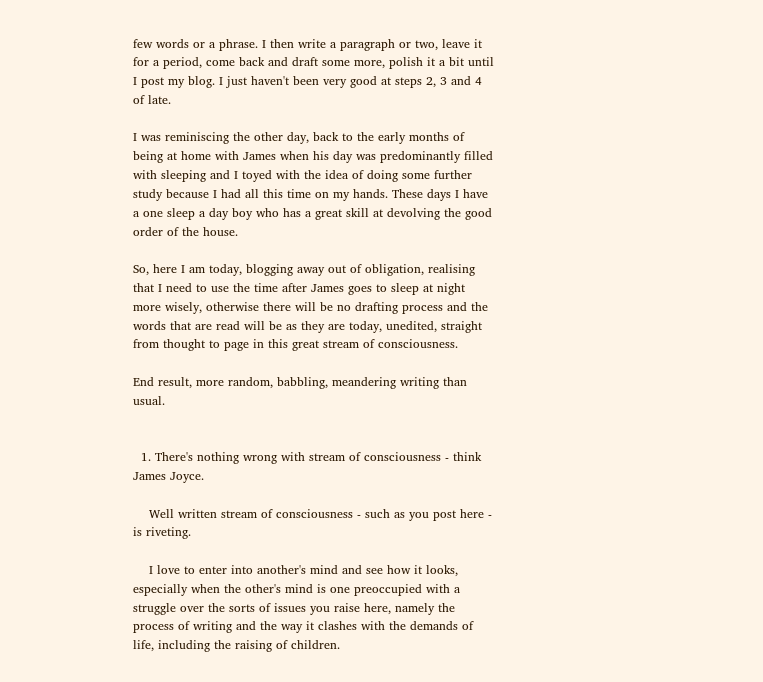few words or a phrase. I then write a paragraph or two, leave it for a period, come back and draft some more, polish it a bit until I post my blog. I just haven't been very good at steps 2, 3 and 4 of late.

I was reminiscing the other day, back to the early months of being at home with James when his day was predominantly filled with sleeping and I toyed with the idea of doing some further study because I had all this time on my hands. These days I have a one sleep a day boy who has a great skill at devolving the good order of the house.

So, here I am today, blogging away out of obligation, realising that I need to use the time after James goes to sleep at night more wisely, otherwise there will be no drafting process and the words that are read will be as they are today, unedited, straight from thought to page in this great stream of consciousness.

End result, more random, babbling, meandering writing than usual.


  1. There's nothing wrong with stream of consciousness - think James Joyce.

    Well written stream of consciousness - such as you post here - is riveting.

    I love to enter into another's mind and see how it looks, especially when the other's mind is one preoccupied with a struggle over the sorts of issues you raise here, namely the process of writing and the way it clashes with the demands of life, including the raising of children.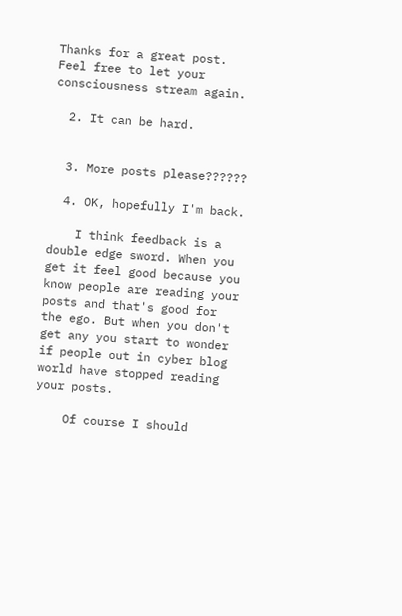Thanks for a great post. Feel free to let your consciousness stream again.

  2. It can be hard.


  3. More posts please??????

  4. OK, hopefully I'm back.

    I think feedback is a double edge sword. When you get it feel good because you know people are reading your posts and that's good for the ego. But when you don't get any you start to wonder if people out in cyber blog world have stopped reading your posts.

    Of course I should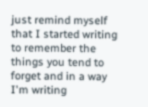just remind myself that I started writing to remember the things you tend to forget and in a way I'm writing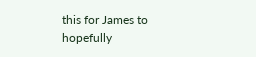this for James to hopefully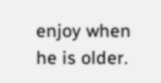enjoy when he is older.